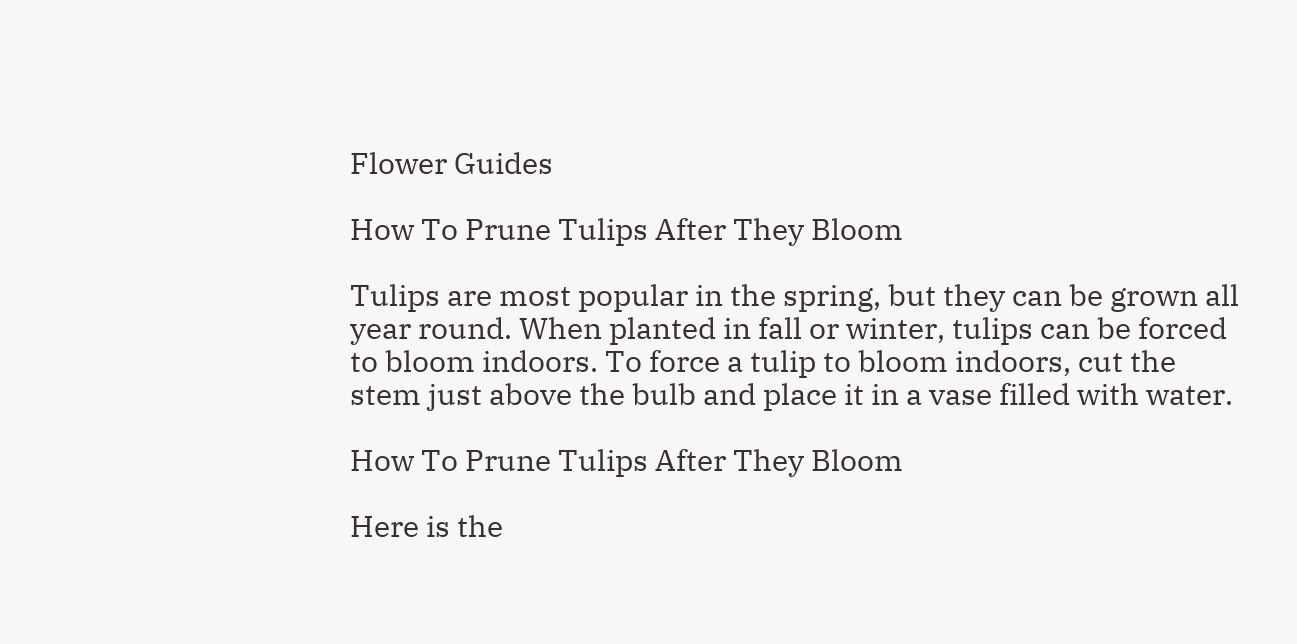Flower Guides

How To Prune Tulips After They Bloom

Tulips are most popular in the spring, but they can be grown all year round. When planted in fall or winter, tulips can be forced to bloom indoors. To force a tulip to bloom indoors, cut the stem just above the bulb and place it in a vase filled with water.

How To Prune Tulips After They Bloom

Here is the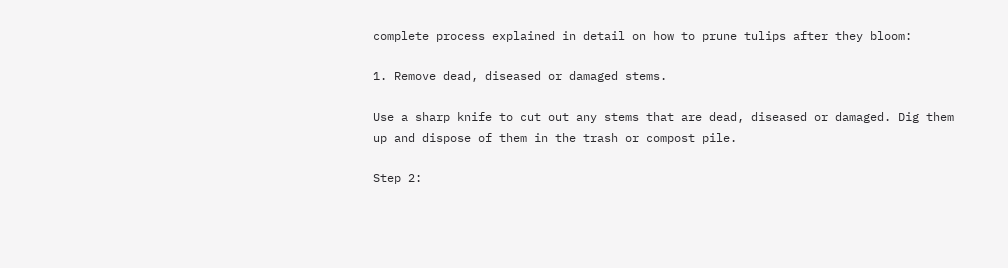complete process explained in detail on how to prune tulips after they bloom:

1. Remove dead, diseased or damaged stems.

Use a sharp knife to cut out any stems that are dead, diseased or damaged. Dig them up and dispose of them in the trash or compost pile.

Step 2: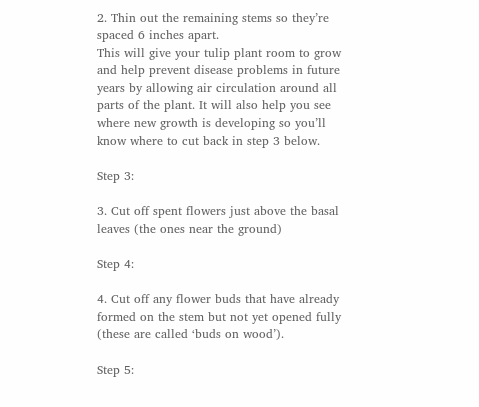2. Thin out the remaining stems so they’re spaced 6 inches apart.
This will give your tulip plant room to grow and help prevent disease problems in future years by allowing air circulation around all parts of the plant. It will also help you see where new growth is developing so you’ll know where to cut back in step 3 below.

Step 3:

3. Cut off spent flowers just above the basal leaves (the ones near the ground)

Step 4:

4. Cut off any flower buds that have already formed on the stem but not yet opened fully (these are called ‘buds on wood’).

Step 5: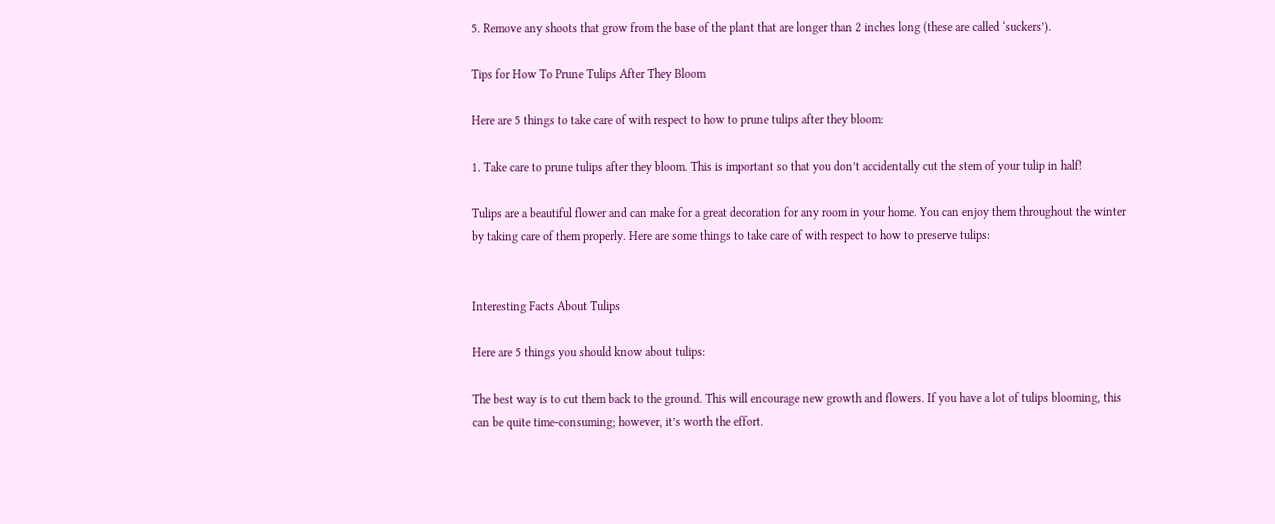5. Remove any shoots that grow from the base of the plant that are longer than 2 inches long (these are called ‘suckers’).

Tips for How To Prune Tulips After They Bloom

Here are 5 things to take care of with respect to how to prune tulips after they bloom:

1. Take care to prune tulips after they bloom. This is important so that you don’t accidentally cut the stem of your tulip in half!

Tulips are a beautiful flower and can make for a great decoration for any room in your home. You can enjoy them throughout the winter by taking care of them properly. Here are some things to take care of with respect to how to preserve tulips:


Interesting Facts About Tulips

Here are 5 things you should know about tulips:

The best way is to cut them back to the ground. This will encourage new growth and flowers. If you have a lot of tulips blooming, this can be quite time-consuming; however, it’s worth the effort.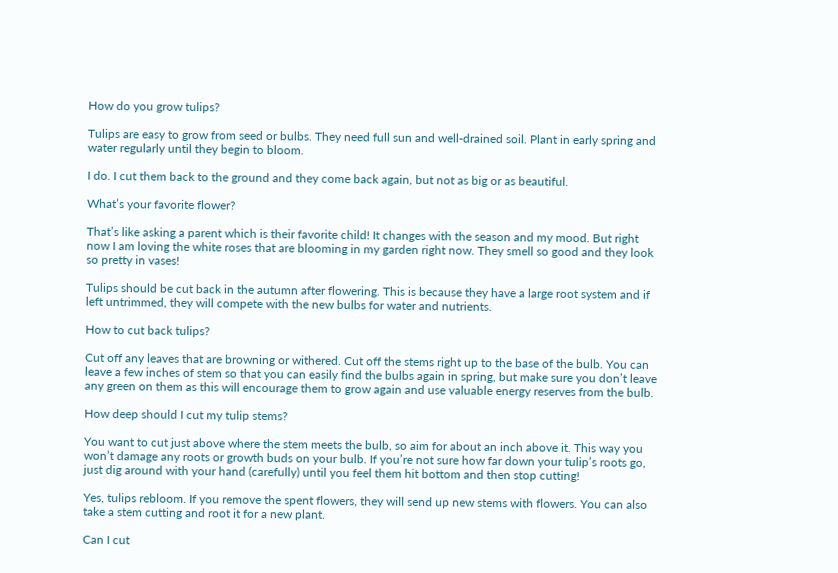How do you grow tulips?

Tulips are easy to grow from seed or bulbs. They need full sun and well-drained soil. Plant in early spring and water regularly until they begin to bloom.

I do. I cut them back to the ground and they come back again, but not as big or as beautiful.

What’s your favorite flower?

That’s like asking a parent which is their favorite child! It changes with the season and my mood. But right now I am loving the white roses that are blooming in my garden right now. They smell so good and they look so pretty in vases!

Tulips should be cut back in the autumn after flowering. This is because they have a large root system and if left untrimmed, they will compete with the new bulbs for water and nutrients.

How to cut back tulips?

Cut off any leaves that are browning or withered. Cut off the stems right up to the base of the bulb. You can leave a few inches of stem so that you can easily find the bulbs again in spring, but make sure you don’t leave any green on them as this will encourage them to grow again and use valuable energy reserves from the bulb.

How deep should I cut my tulip stems?

You want to cut just above where the stem meets the bulb, so aim for about an inch above it. This way you won’t damage any roots or growth buds on your bulb. If you’re not sure how far down your tulip’s roots go, just dig around with your hand (carefully) until you feel them hit bottom and then stop cutting!

Yes, tulips rebloom. If you remove the spent flowers, they will send up new stems with flowers. You can also take a stem cutting and root it for a new plant.

Can I cut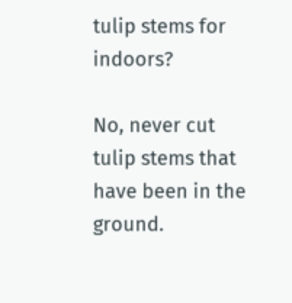tulip stems for indoors?

No, never cut tulip stems that have been in the ground.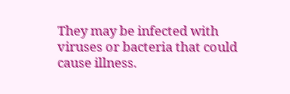They may be infected with viruses or bacteria that could cause illness.